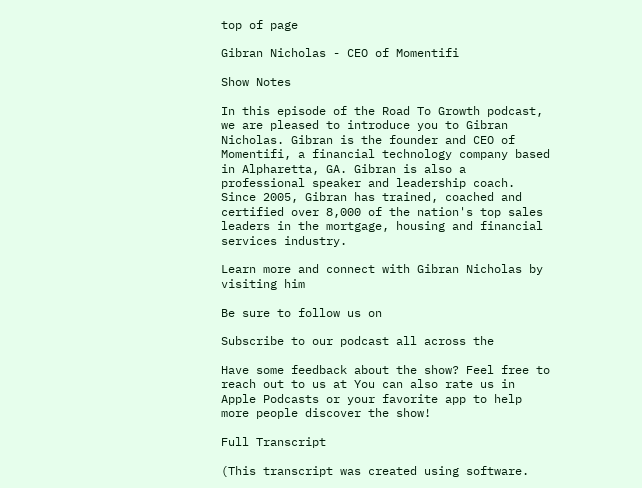top of page

Gibran Nicholas - CEO of Momentifi

Show Notes

In this episode of the Road To Growth podcast, we are pleased to introduce you to Gibran Nicholas. Gibran is the founder and CEO of Momentifi, a financial technology company based in Alpharetta, GA. Gibran is also a professional speaker and leadership coach. Since 2005, Gibran has trained, coached and certified over 8,000 of the nation's top sales leaders in the mortgage, housing and financial services industry.

Learn more and connect with Gibran Nicholas by visiting him

Be sure to follow us on

Subscribe to our podcast all across the

Have some feedback about the show? Feel free to reach out to us at You can also rate us in Apple Podcasts or your favorite app to help more people discover the show!

Full Transcript

(This transcript was created using software.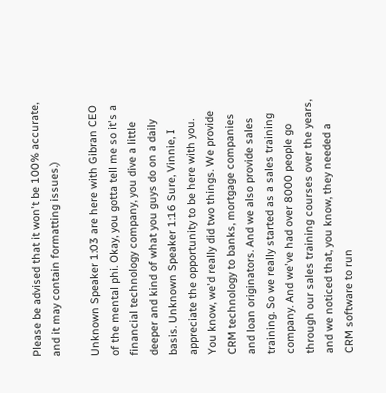Please be advised that it won't be 100% accurate, and it may contain formatting issues.)

Unknown Speaker 1:03 are here with Gibran CEO of the mental phi. Okay, you gotta tell me so it's a financial technology company, you dive a little deeper and kind of what you guys do on a daily basis. Unknown Speaker 1:16 Sure, Vinnie, I appreciate the opportunity to be here with you. You know, we'd really did two things. We provide CRM technology to banks, mortgage companies and loan originators. And we also provide sales training. So we really started as a sales training company. And we've had over 8000 people go through our sales training courses over the years, and we noticed that, you know, they needed a CRM software to run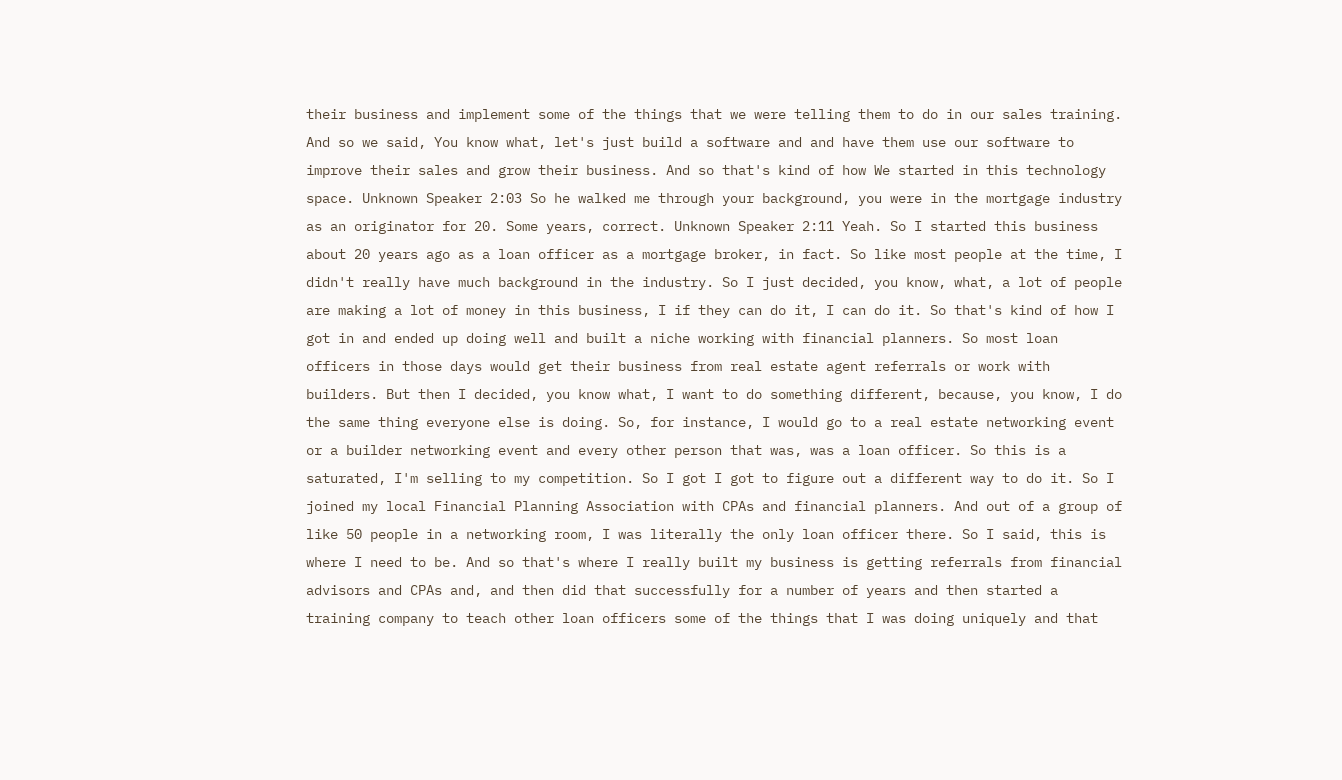their business and implement some of the things that we were telling them to do in our sales training. And so we said, You know what, let's just build a software and and have them use our software to improve their sales and grow their business. And so that's kind of how We started in this technology space. Unknown Speaker 2:03 So he walked me through your background, you were in the mortgage industry as an originator for 20. Some years, correct. Unknown Speaker 2:11 Yeah. So I started this business about 20 years ago as a loan officer as a mortgage broker, in fact. So like most people at the time, I didn't really have much background in the industry. So I just decided, you know, what, a lot of people are making a lot of money in this business, I if they can do it, I can do it. So that's kind of how I got in and ended up doing well and built a niche working with financial planners. So most loan officers in those days would get their business from real estate agent referrals or work with builders. But then I decided, you know what, I want to do something different, because, you know, I do the same thing everyone else is doing. So, for instance, I would go to a real estate networking event or a builder networking event and every other person that was, was a loan officer. So this is a saturated, I'm selling to my competition. So I got I got to figure out a different way to do it. So I joined my local Financial Planning Association with CPAs and financial planners. And out of a group of like 50 people in a networking room, I was literally the only loan officer there. So I said, this is where I need to be. And so that's where I really built my business is getting referrals from financial advisors and CPAs and, and then did that successfully for a number of years and then started a training company to teach other loan officers some of the things that I was doing uniquely and that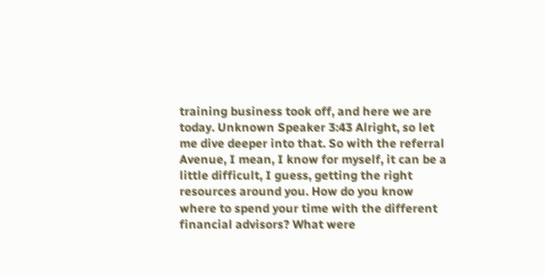training business took off, and here we are today. Unknown Speaker 3:43 Alright, so let me dive deeper into that. So with the referral Avenue, I mean, I know for myself, it can be a little difficult, I guess, getting the right resources around you. How do you know where to spend your time with the different financial advisors? What were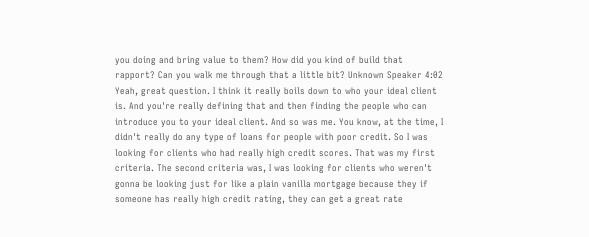you doing and bring value to them? How did you kind of build that rapport? Can you walk me through that a little bit? Unknown Speaker 4:02 Yeah, great question. I think it really boils down to who your ideal client is. And you're really defining that and then finding the people who can introduce you to your ideal client. And so was me. You know, at the time, I didn't really do any type of loans for people with poor credit. So I was looking for clients who had really high credit scores. That was my first criteria. The second criteria was, I was looking for clients who weren't gonna be looking just for like a plain vanilla mortgage because they if someone has really high credit rating, they can get a great rate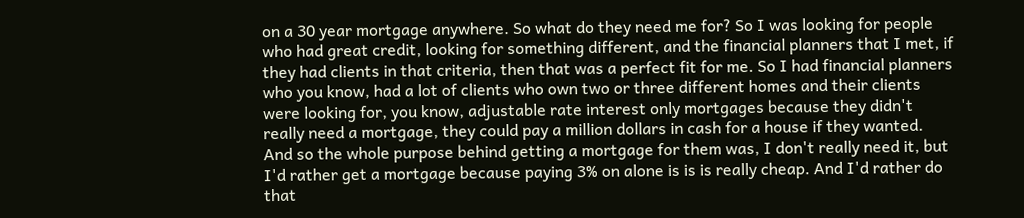on a 30 year mortgage anywhere. So what do they need me for? So I was looking for people who had great credit, looking for something different, and the financial planners that I met, if they had clients in that criteria, then that was a perfect fit for me. So I had financial planners who you know, had a lot of clients who own two or three different homes and their clients were looking for, you know, adjustable rate interest only mortgages because they didn't really need a mortgage, they could pay a million dollars in cash for a house if they wanted. And so the whole purpose behind getting a mortgage for them was, I don't really need it, but I'd rather get a mortgage because paying 3% on alone is is is really cheap. And I'd rather do that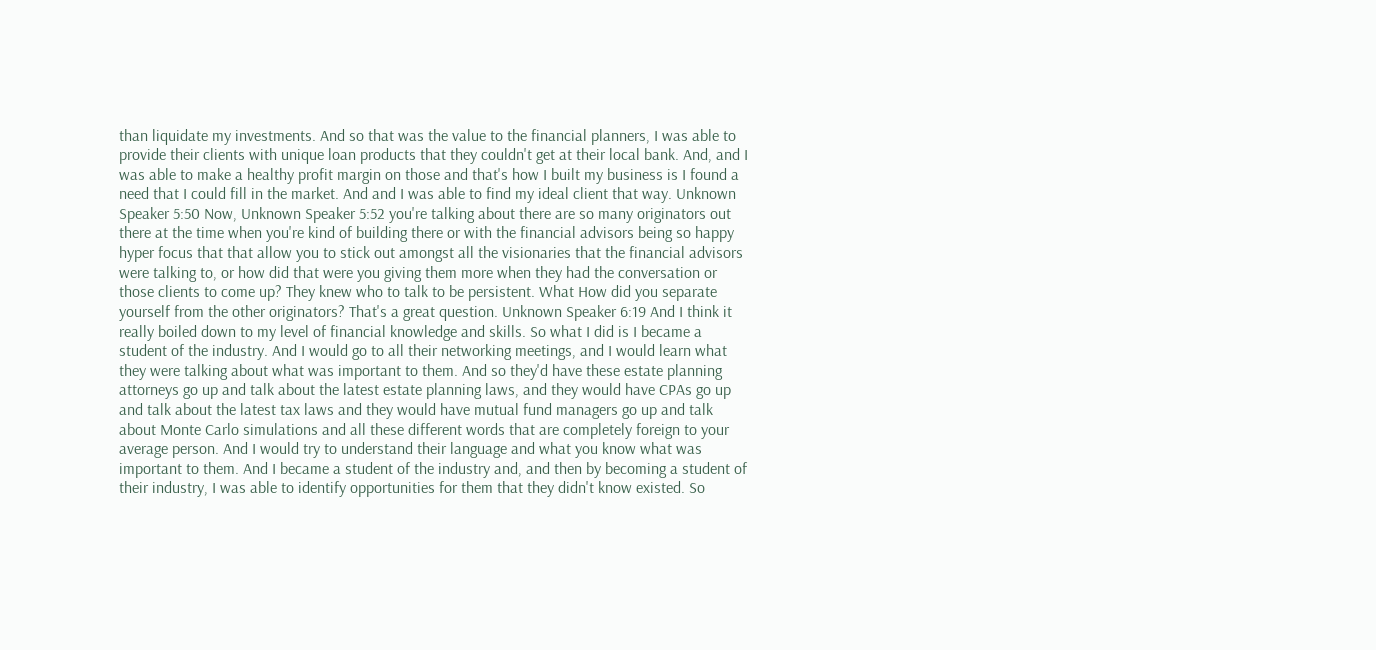than liquidate my investments. And so that was the value to the financial planners, I was able to provide their clients with unique loan products that they couldn't get at their local bank. And, and I was able to make a healthy profit margin on those and that's how I built my business is I found a need that I could fill in the market. And and I was able to find my ideal client that way. Unknown Speaker 5:50 Now, Unknown Speaker 5:52 you're talking about there are so many originators out there at the time when you're kind of building there or with the financial advisors being so happy hyper focus that that allow you to stick out amongst all the visionaries that the financial advisors were talking to, or how did that were you giving them more when they had the conversation or those clients to come up? They knew who to talk to be persistent. What How did you separate yourself from the other originators? That's a great question. Unknown Speaker 6:19 And I think it really boiled down to my level of financial knowledge and skills. So what I did is I became a student of the industry. And I would go to all their networking meetings, and I would learn what they were talking about what was important to them. And so they'd have these estate planning attorneys go up and talk about the latest estate planning laws, and they would have CPAs go up and talk about the latest tax laws and they would have mutual fund managers go up and talk about Monte Carlo simulations and all these different words that are completely foreign to your average person. And I would try to understand their language and what you know what was important to them. And I became a student of the industry and, and then by becoming a student of their industry, I was able to identify opportunities for them that they didn't know existed. So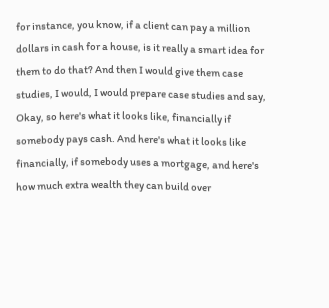for instance, you know, if a client can pay a million dollars in cash for a house, is it really a smart idea for them to do that? And then I would give them case studies, I would, I would prepare case studies and say, Okay, so here's what it looks like, financially if somebody pays cash. And here's what it looks like financially, if somebody uses a mortgage, and here's how much extra wealth they can build over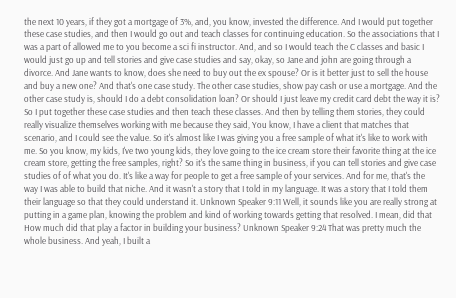the next 10 years, if they got a mortgage of 3%, and, you know, invested the difference. And I would put together these case studies, and then I would go out and teach classes for continuing education. So the associations that I was a part of allowed me to you become a sci fi instructor. And, and so I would teach the C classes and basic I would just go up and tell stories and give case studies and say, okay, so Jane and john are going through a divorce. And Jane wants to know, does she need to buy out the ex spouse? Or is it better just to sell the house and buy a new one? And that's one case study. The other case studies, show pay cash or use a mortgage. And the other case study is, should I do a debt consolidation loan? Or should I just leave my credit card debt the way it is? So I put together these case studies and then teach these classes. And then by telling them stories, they could really visualize themselves working with me because they said, You know, I have a client that matches that scenario, and I could see the value. So it's almost like I was giving you a free sample of what it's like to work with me. So you know, my kids, I've two young kids, they love going to the ice cream store their favorite thing at the ice cream store, getting the free samples, right? So it's the same thing in business, if you can tell stories and give case studies of of what you do. It's like a way for people to get a free sample of your services. And for me, that's the way I was able to build that niche. And it wasn't a story that I told in my language. It was a story that I told them their language so that they could understand it. Unknown Speaker 9:11 Well, it sounds like you are really strong at putting in a game plan, knowing the problem and kind of working towards getting that resolved. I mean, did that How much did that play a factor in building your business? Unknown Speaker 9:24 That was pretty much the whole business. And yeah, I built a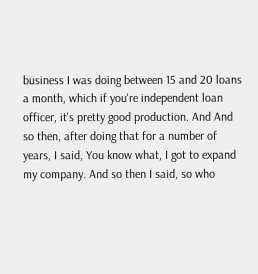business I was doing between 15 and 20 loans a month, which if you're independent loan officer, it's pretty good production. And And so then, after doing that for a number of years, I said, You know what, I got to expand my company. And so then I said, so who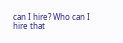can I hire? Who can I hire that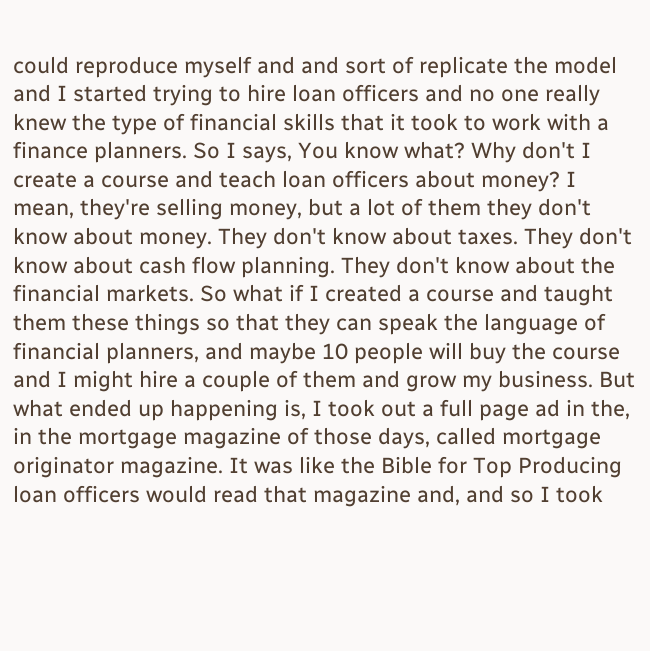could reproduce myself and and sort of replicate the model and I started trying to hire loan officers and no one really knew the type of financial skills that it took to work with a finance planners. So I says, You know what? Why don't I create a course and teach loan officers about money? I mean, they're selling money, but a lot of them they don't know about money. They don't know about taxes. They don't know about cash flow planning. They don't know about the financial markets. So what if I created a course and taught them these things so that they can speak the language of financial planners, and maybe 10 people will buy the course and I might hire a couple of them and grow my business. But what ended up happening is, I took out a full page ad in the, in the mortgage magazine of those days, called mortgage originator magazine. It was like the Bible for Top Producing loan officers would read that magazine and, and so I took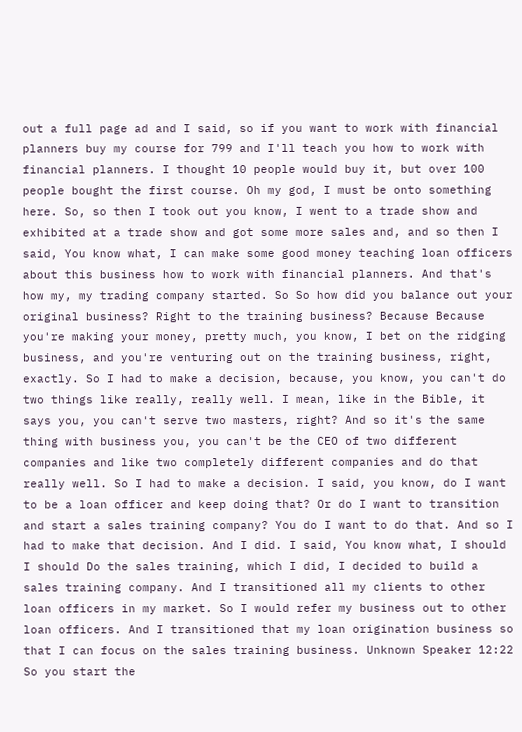out a full page ad and I said, so if you want to work with financial planners buy my course for 799 and I'll teach you how to work with financial planners. I thought 10 people would buy it, but over 100 people bought the first course. Oh my god, I must be onto something here. So, so then I took out you know, I went to a trade show and exhibited at a trade show and got some more sales and, and so then I said, You know what, I can make some good money teaching loan officers about this business how to work with financial planners. And that's how my, my trading company started. So So how did you balance out your original business? Right to the training business? Because Because you're making your money, pretty much, you know, I bet on the ridging business, and you're venturing out on the training business, right, exactly. So I had to make a decision, because, you know, you can't do two things like really, really well. I mean, like in the Bible, it says you, you can't serve two masters, right? And so it's the same thing with business you, you can't be the CEO of two different companies and like two completely different companies and do that really well. So I had to make a decision. I said, you know, do I want to be a loan officer and keep doing that? Or do I want to transition and start a sales training company? You do I want to do that. And so I had to make that decision. And I did. I said, You know what, I should I should Do the sales training, which I did, I decided to build a sales training company. And I transitioned all my clients to other loan officers in my market. So I would refer my business out to other loan officers. And I transitioned that my loan origination business so that I can focus on the sales training business. Unknown Speaker 12:22 So you start the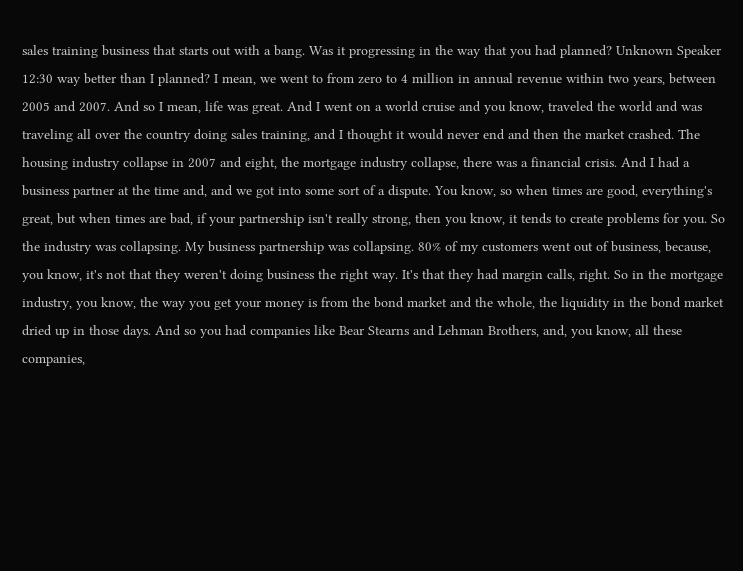sales training business that starts out with a bang. Was it progressing in the way that you had planned? Unknown Speaker 12:30 way better than I planned? I mean, we went to from zero to 4 million in annual revenue within two years, between 2005 and 2007. And so I mean, life was great. And I went on a world cruise and you know, traveled the world and was traveling all over the country doing sales training, and I thought it would never end and then the market crashed. The housing industry collapse in 2007 and eight, the mortgage industry collapse, there was a financial crisis. And I had a business partner at the time and, and we got into some sort of a dispute. You know, so when times are good, everything's great, but when times are bad, if your partnership isn't really strong, then you know, it tends to create problems for you. So the industry was collapsing. My business partnership was collapsing. 80% of my customers went out of business, because, you know, it's not that they weren't doing business the right way. It's that they had margin calls, right. So in the mortgage industry, you know, the way you get your money is from the bond market and the whole, the liquidity in the bond market dried up in those days. And so you had companies like Bear Stearns and Lehman Brothers, and, you know, all these companies,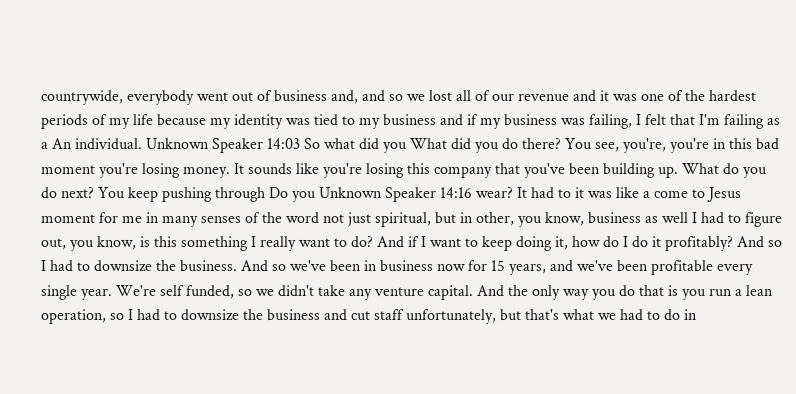countrywide, everybody went out of business and, and so we lost all of our revenue and it was one of the hardest periods of my life because my identity was tied to my business and if my business was failing, I felt that I'm failing as a An individual. Unknown Speaker 14:03 So what did you What did you do there? You see, you're, you're in this bad moment you're losing money. It sounds like you're losing this company that you've been building up. What do you do next? You keep pushing through Do you Unknown Speaker 14:16 wear? It had to it was like a come to Jesus moment for me in many senses of the word not just spiritual, but in other, you know, business as well I had to figure out, you know, is this something I really want to do? And if I want to keep doing it, how do I do it profitably? And so I had to downsize the business. And so we've been in business now for 15 years, and we've been profitable every single year. We're self funded, so we didn't take any venture capital. And the only way you do that is you run a lean operation, so I had to downsize the business and cut staff unfortunately, but that's what we had to do in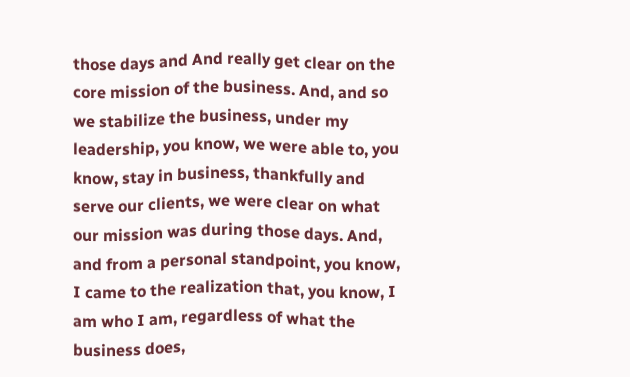those days and And really get clear on the core mission of the business. And, and so we stabilize the business, under my leadership, you know, we were able to, you know, stay in business, thankfully and serve our clients, we were clear on what our mission was during those days. And, and from a personal standpoint, you know, I came to the realization that, you know, I am who I am, regardless of what the business does,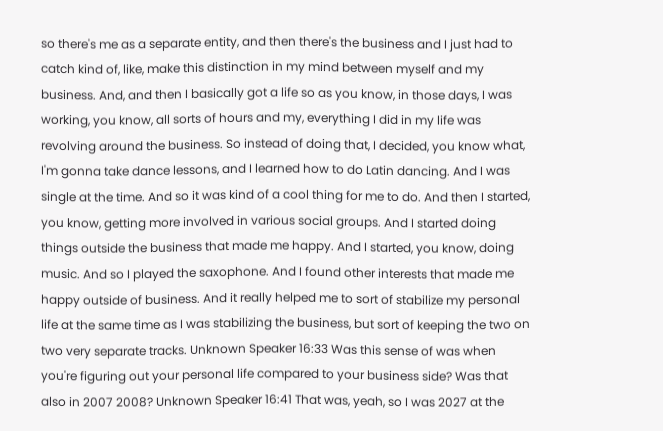so there's me as a separate entity, and then there's the business and I just had to catch kind of, like, make this distinction in my mind between myself and my business. And, and then I basically got a life so as you know, in those days, I was working, you know, all sorts of hours and my, everything I did in my life was revolving around the business. So instead of doing that, I decided, you know what, I'm gonna take dance lessons, and I learned how to do Latin dancing. And I was single at the time. And so it was kind of a cool thing for me to do. And then I started, you know, getting more involved in various social groups. And I started doing things outside the business that made me happy. And I started, you know, doing music. And so I played the saxophone. And I found other interests that made me happy outside of business. And it really helped me to sort of stabilize my personal life at the same time as I was stabilizing the business, but sort of keeping the two on two very separate tracks. Unknown Speaker 16:33 Was this sense of was when you're figuring out your personal life compared to your business side? Was that also in 2007 2008? Unknown Speaker 16:41 That was, yeah, so I was 2027 at the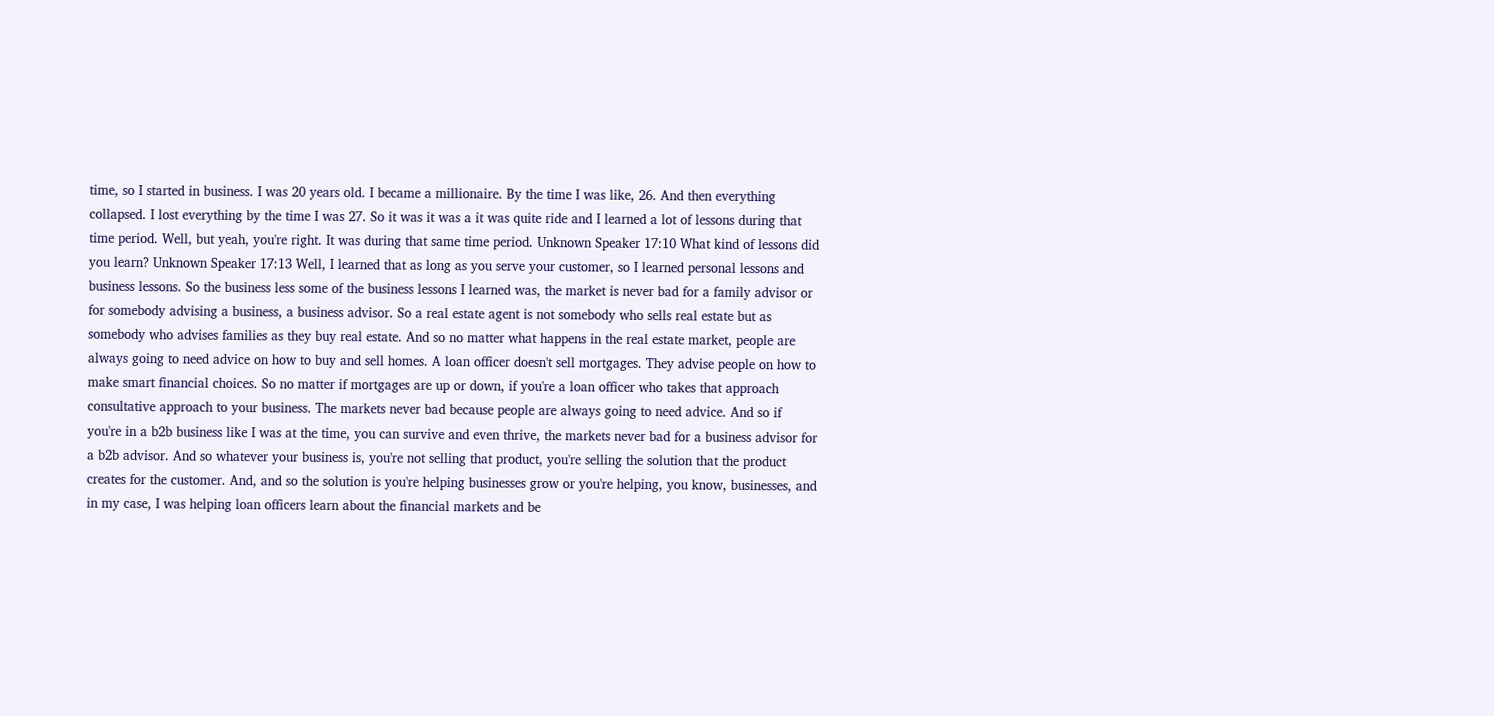time, so I started in business. I was 20 years old. I became a millionaire. By the time I was like, 26. And then everything collapsed. I lost everything by the time I was 27. So it was it was a it was quite ride and I learned a lot of lessons during that time period. Well, but yeah, you're right. It was during that same time period. Unknown Speaker 17:10 What kind of lessons did you learn? Unknown Speaker 17:13 Well, I learned that as long as you serve your customer, so I learned personal lessons and business lessons. So the business less some of the business lessons I learned was, the market is never bad for a family advisor or for somebody advising a business, a business advisor. So a real estate agent is not somebody who sells real estate but as somebody who advises families as they buy real estate. And so no matter what happens in the real estate market, people are always going to need advice on how to buy and sell homes. A loan officer doesn't sell mortgages. They advise people on how to make smart financial choices. So no matter if mortgages are up or down, if you're a loan officer who takes that approach consultative approach to your business. The markets never bad because people are always going to need advice. And so if you're in a b2b business like I was at the time, you can survive and even thrive, the markets never bad for a business advisor for a b2b advisor. And so whatever your business is, you're not selling that product, you're selling the solution that the product creates for the customer. And, and so the solution is you're helping businesses grow or you're helping, you know, businesses, and in my case, I was helping loan officers learn about the financial markets and be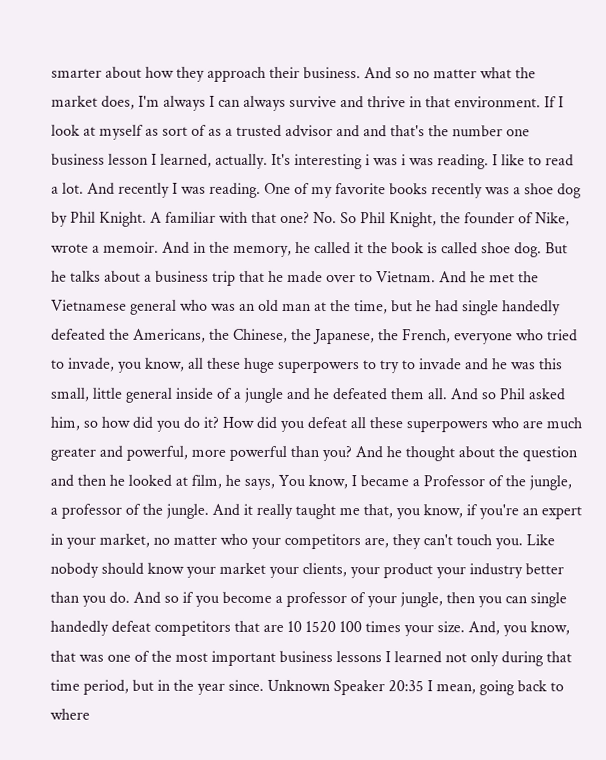smarter about how they approach their business. And so no matter what the market does, I'm always I can always survive and thrive in that environment. If I look at myself as sort of as a trusted advisor and and that's the number one business lesson I learned, actually. It's interesting i was i was reading. I like to read a lot. And recently I was reading. One of my favorite books recently was a shoe dog by Phil Knight. A familiar with that one? No. So Phil Knight, the founder of Nike, wrote a memoir. And in the memory, he called it the book is called shoe dog. But he talks about a business trip that he made over to Vietnam. And he met the Vietnamese general who was an old man at the time, but he had single handedly defeated the Americans, the Chinese, the Japanese, the French, everyone who tried to invade, you know, all these huge superpowers to try to invade and he was this small, little general inside of a jungle and he defeated them all. And so Phil asked him, so how did you do it? How did you defeat all these superpowers who are much greater and powerful, more powerful than you? And he thought about the question and then he looked at film, he says, You know, I became a Professor of the jungle, a professor of the jungle. And it really taught me that, you know, if you're an expert in your market, no matter who your competitors are, they can't touch you. Like nobody should know your market your clients, your product your industry better than you do. And so if you become a professor of your jungle, then you can single handedly defeat competitors that are 10 1520 100 times your size. And, you know, that was one of the most important business lessons I learned not only during that time period, but in the year since. Unknown Speaker 20:35 I mean, going back to where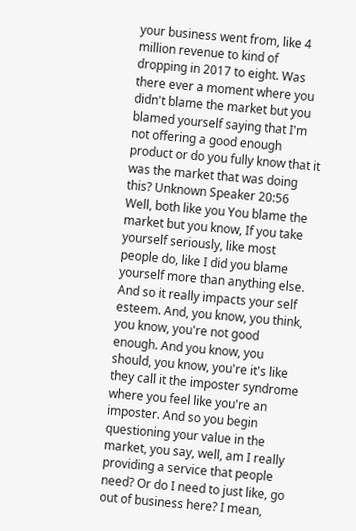your business went from, like 4 million revenue to kind of dropping in 2017 to eight. Was there ever a moment where you didn't blame the market but you blamed yourself saying that I'm not offering a good enough product or do you fully know that it was the market that was doing this? Unknown Speaker 20:56 Well, both like you You blame the market but you know, If you take yourself seriously, like most people do, like I did you blame yourself more than anything else. And so it really impacts your self esteem. And, you know, you think, you know, you're not good enough. And you know, you should, you know, you're it's like they call it the imposter syndrome where you feel like you're an imposter. And so you begin questioning your value in the market, you say, well, am I really providing a service that people need? Or do I need to just like, go out of business here? I mean,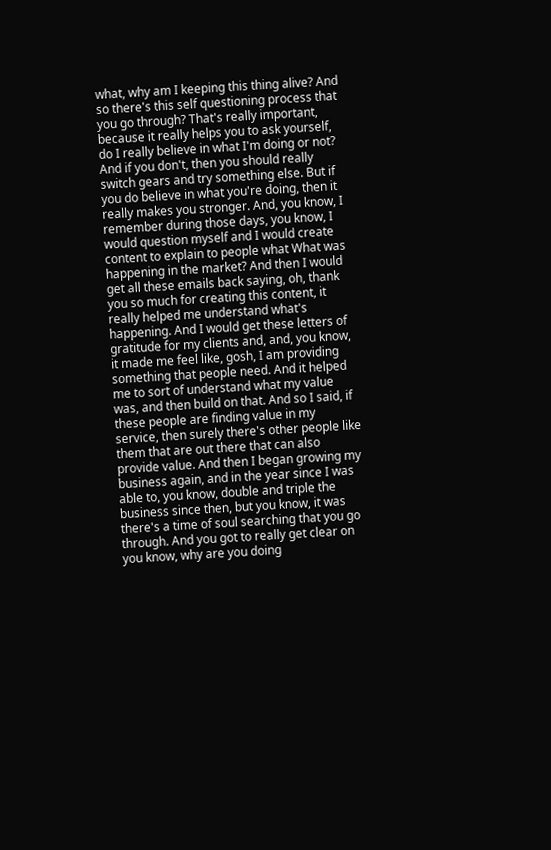what, why am I keeping this thing alive? And so there's this self questioning process that you go through? That's really important, because it really helps you to ask yourself, do I really believe in what I'm doing or not? And if you don't, then you should really switch gears and try something else. But if you do believe in what you're doing, then it really makes you stronger. And, you know, I remember during those days, you know, I would question myself and I would create content to explain to people what What was happening in the market? And then I would get all these emails back saying, oh, thank you so much for creating this content, it really helped me understand what's happening. And I would get these letters of gratitude for my clients and, and, you know, it made me feel like, gosh, I am providing something that people need. And it helped me to sort of understand what my value was, and then build on that. And so I said, if these people are finding value in my service, then surely there's other people like them that are out there that can also provide value. And then I began growing my business again, and in the year since I was able to, you know, double and triple the business since then, but you know, it was there's a time of soul searching that you go through. And you got to really get clear on you know, why are you doing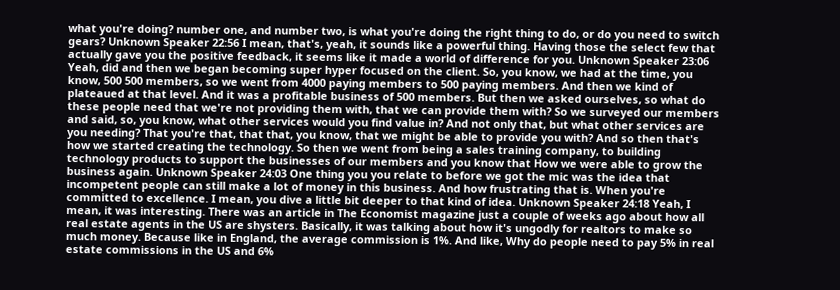what you're doing? number one, and number two, is what you're doing the right thing to do, or do you need to switch gears? Unknown Speaker 22:56 I mean, that's, yeah, it sounds like a powerful thing. Having those the select few that actually gave you the positive feedback, it seems like it made a world of difference for you. Unknown Speaker 23:06 Yeah, did and then we began becoming super hyper focused on the client. So, you know, we had at the time, you know, 500 500 members, so we went from 4000 paying members to 500 paying members. And then we kind of plateaued at that level. And it was a profitable business of 500 members. But then we asked ourselves, so what do these people need that we're not providing them with, that we can provide them with? So we surveyed our members and said, so, you know, what other services would you find value in? And not only that, but what other services are you needing? That you're that, that that, you know, that we might be able to provide you with? And so then that's how we started creating the technology. So then we went from being a sales training company, to building technology products to support the businesses of our members and you know that How we were able to grow the business again. Unknown Speaker 24:03 One thing you you relate to before we got the mic was the idea that incompetent people can still make a lot of money in this business. And how frustrating that is. When you're committed to excellence. I mean, you dive a little bit deeper to that kind of idea. Unknown Speaker 24:18 Yeah, I mean, it was interesting. There was an article in The Economist magazine just a couple of weeks ago about how all real estate agents in the US are shysters. Basically, it was talking about how it's ungodly for realtors to make so much money. Because like in England, the average commission is 1%. And like, Why do people need to pay 5% in real estate commissions in the US and 6%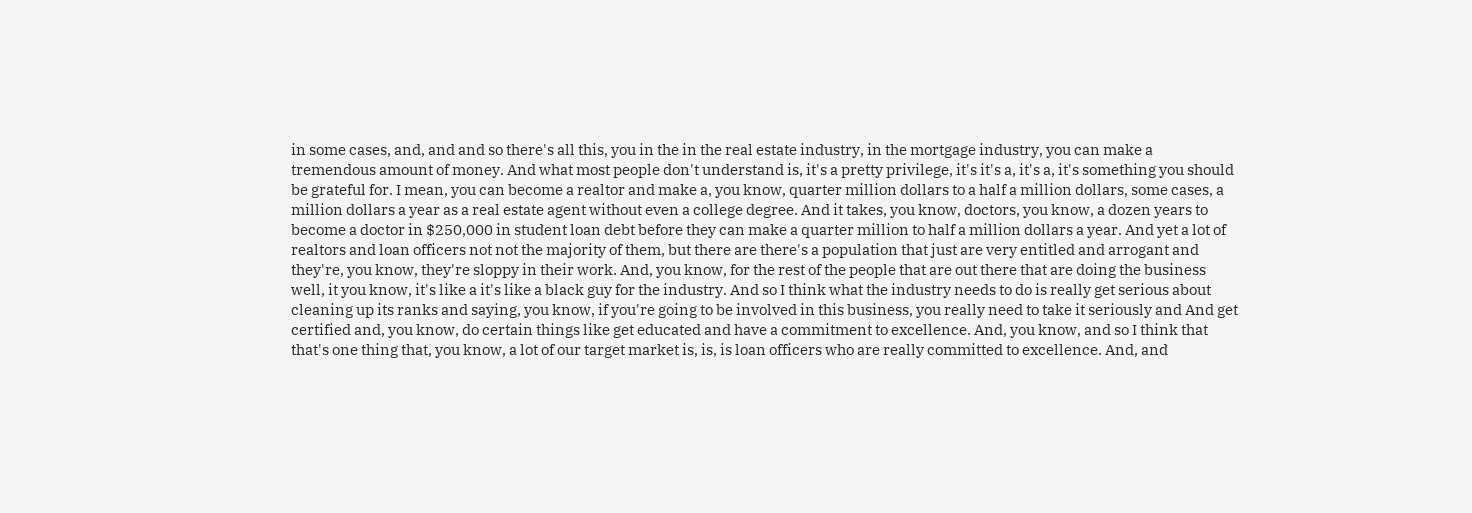in some cases, and, and and so there's all this, you in the in the real estate industry, in the mortgage industry, you can make a tremendous amount of money. And what most people don't understand is, it's a pretty privilege, it's it's a, it's a, it's something you should be grateful for. I mean, you can become a realtor and make a, you know, quarter million dollars to a half a million dollars, some cases, a million dollars a year as a real estate agent without even a college degree. And it takes, you know, doctors, you know, a dozen years to become a doctor in $250,000 in student loan debt before they can make a quarter million to half a million dollars a year. And yet a lot of realtors and loan officers not not the majority of them, but there are there's a population that just are very entitled and arrogant and they're, you know, they're sloppy in their work. And, you know, for the rest of the people that are out there that are doing the business well, it you know, it's like a it's like a black guy for the industry. And so I think what the industry needs to do is really get serious about cleaning up its ranks and saying, you know, if you're going to be involved in this business, you really need to take it seriously and And get certified and, you know, do certain things like get educated and have a commitment to excellence. And, you know, and so I think that that's one thing that, you know, a lot of our target market is, is, is loan officers who are really committed to excellence. And, and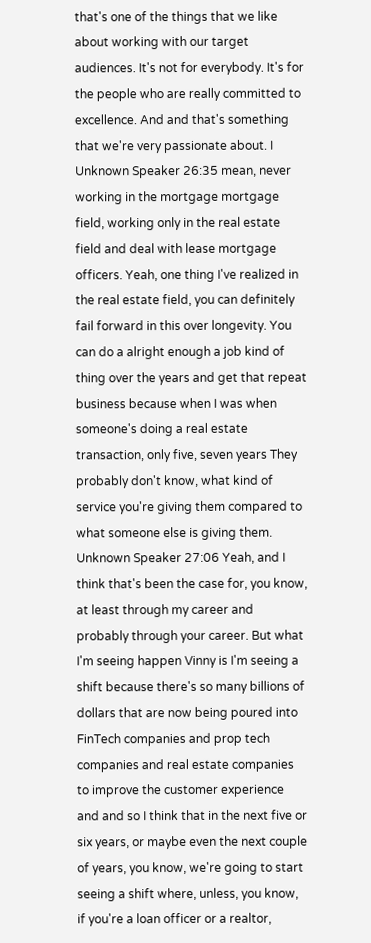that's one of the things that we like about working with our target audiences. It's not for everybody. It's for the people who are really committed to excellence. And and that's something that we're very passionate about. I Unknown Speaker 26:35 mean, never working in the mortgage mortgage field, working only in the real estate field and deal with lease mortgage officers. Yeah, one thing I've realized in the real estate field, you can definitely fail forward in this over longevity. You can do a alright enough a job kind of thing over the years and get that repeat business because when I was when someone's doing a real estate transaction, only five, seven years They probably don't know, what kind of service you're giving them compared to what someone else is giving them. Unknown Speaker 27:06 Yeah, and I think that's been the case for, you know, at least through my career and probably through your career. But what I'm seeing happen Vinny is I'm seeing a shift because there's so many billions of dollars that are now being poured into FinTech companies and prop tech companies and real estate companies to improve the customer experience and and so I think that in the next five or six years, or maybe even the next couple of years, you know, we're going to start seeing a shift where, unless, you know, if you're a loan officer or a realtor,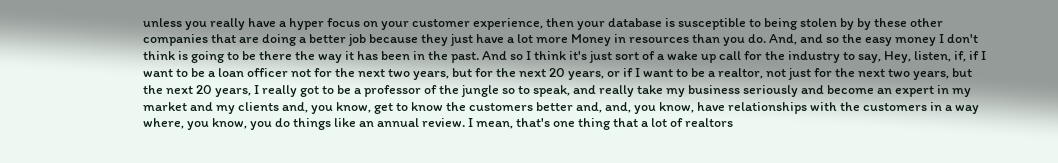unless you really have a hyper focus on your customer experience, then your database is susceptible to being stolen by by these other companies that are doing a better job because they just have a lot more Money in resources than you do. And, and so the easy money I don't think is going to be there the way it has been in the past. And so I think it's just sort of a wake up call for the industry to say, Hey, listen, if, if I want to be a loan officer not for the next two years, but for the next 20 years, or if I want to be a realtor, not just for the next two years, but the next 20 years, I really got to be a professor of the jungle so to speak, and really take my business seriously and become an expert in my market and my clients and, you know, get to know the customers better and, and, you know, have relationships with the customers in a way where, you know, you do things like an annual review. I mean, that's one thing that a lot of realtors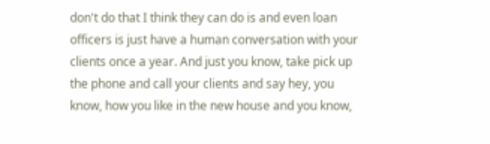don't do that I think they can do is and even loan officers is just have a human conversation with your clients once a year. And just you know, take pick up the phone and call your clients and say hey, you know, how you like in the new house and you know,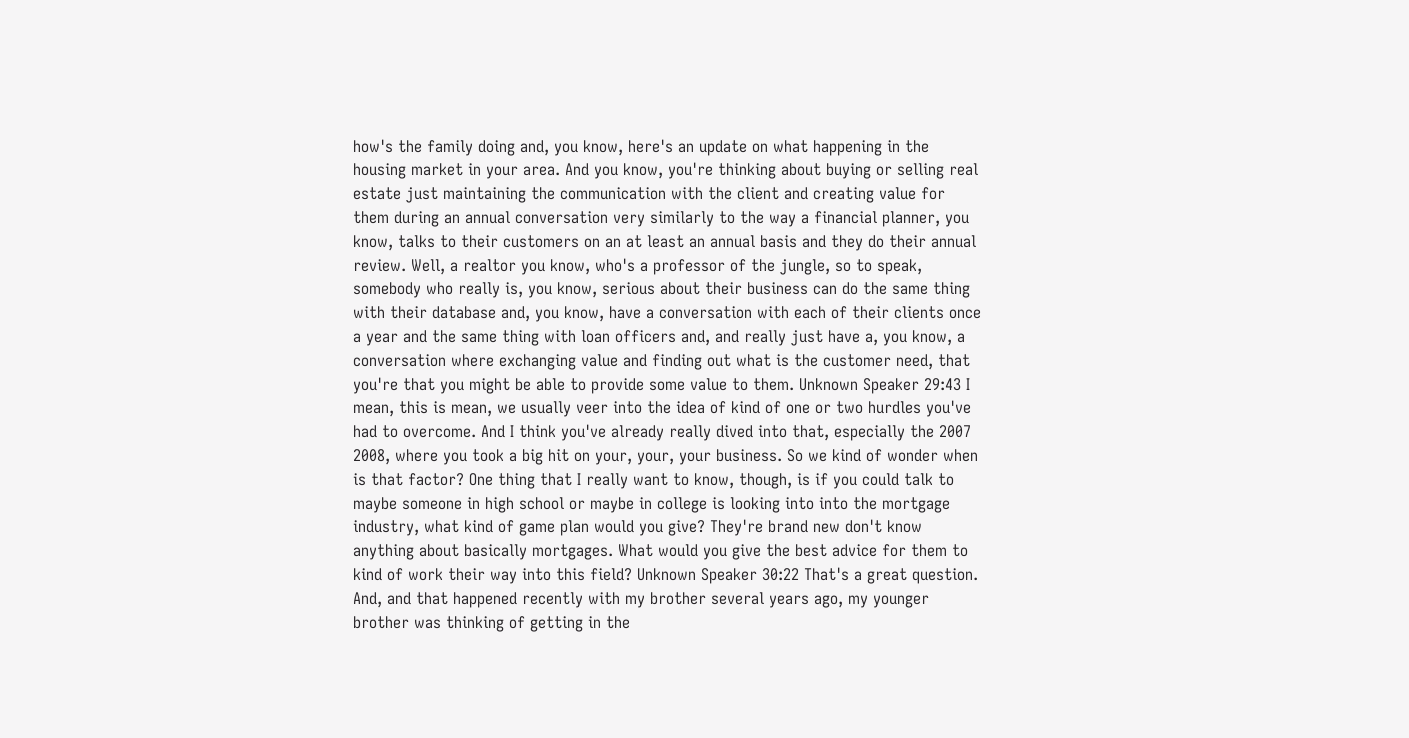how's the family doing and, you know, here's an update on what happening in the housing market in your area. And you know, you're thinking about buying or selling real estate just maintaining the communication with the client and creating value for them during an annual conversation very similarly to the way a financial planner, you know, talks to their customers on an at least an annual basis and they do their annual review. Well, a realtor you know, who's a professor of the jungle, so to speak, somebody who really is, you know, serious about their business can do the same thing with their database and, you know, have a conversation with each of their clients once a year and the same thing with loan officers and, and really just have a, you know, a conversation where exchanging value and finding out what is the customer need, that you're that you might be able to provide some value to them. Unknown Speaker 29:43 I mean, this is mean, we usually veer into the idea of kind of one or two hurdles you've had to overcome. And I think you've already really dived into that, especially the 2007 2008, where you took a big hit on your, your, your business. So we kind of wonder when is that factor? One thing that I really want to know, though, is if you could talk to maybe someone in high school or maybe in college is looking into into the mortgage industry, what kind of game plan would you give? They're brand new don't know anything about basically mortgages. What would you give the best advice for them to kind of work their way into this field? Unknown Speaker 30:22 That's a great question. And, and that happened recently with my brother several years ago, my younger brother was thinking of getting in the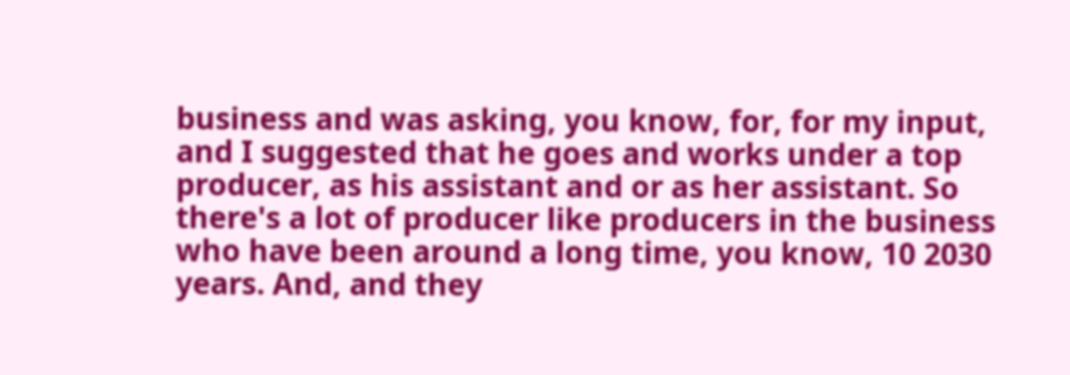business and was asking, you know, for, for my input, and I suggested that he goes and works under a top producer, as his assistant and or as her assistant. So there's a lot of producer like producers in the business who have been around a long time, you know, 10 2030 years. And, and they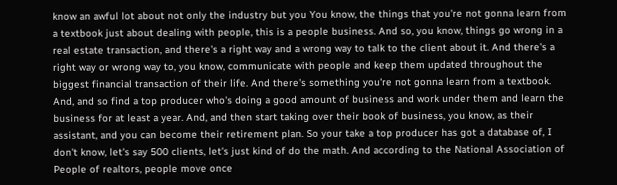know an awful lot about not only the industry but you You know, the things that you're not gonna learn from a textbook just about dealing with people, this is a people business. And so, you know, things go wrong in a real estate transaction, and there's a right way and a wrong way to talk to the client about it. And there's a right way or wrong way to, you know, communicate with people and keep them updated throughout the biggest financial transaction of their life. And there's something you're not gonna learn from a textbook. And, and so find a top producer who's doing a good amount of business and work under them and learn the business for at least a year. And, and then start taking over their book of business, you know, as their assistant, and you can become their retirement plan. So your take a top producer has got a database of, I don't know, let's say 500 clients, let's just kind of do the math. And according to the National Association of People of realtors, people move once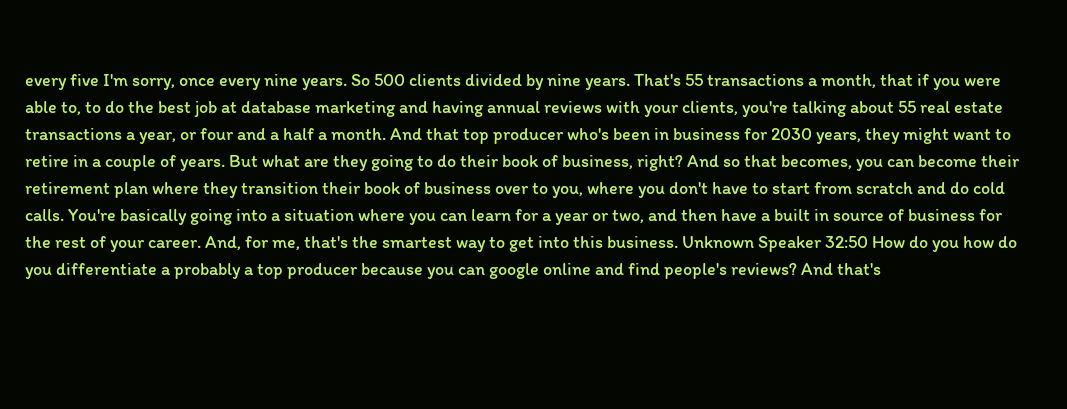every five I'm sorry, once every nine years. So 500 clients divided by nine years. That's 55 transactions a month, that if you were able to, to do the best job at database marketing and having annual reviews with your clients, you're talking about 55 real estate transactions a year, or four and a half a month. And that top producer who's been in business for 2030 years, they might want to retire in a couple of years. But what are they going to do their book of business, right? And so that becomes, you can become their retirement plan where they transition their book of business over to you, where you don't have to start from scratch and do cold calls. You're basically going into a situation where you can learn for a year or two, and then have a built in source of business for the rest of your career. And, for me, that's the smartest way to get into this business. Unknown Speaker 32:50 How do you how do you differentiate a probably a top producer because you can google online and find people's reviews? And that's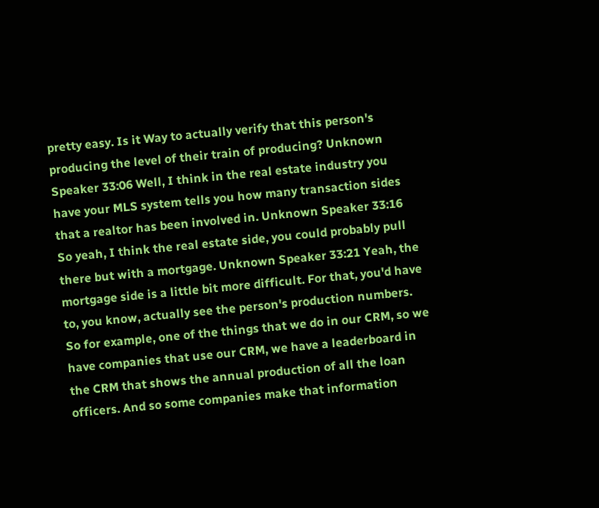pretty easy. Is it Way to actually verify that this person's producing the level of their train of producing? Unknown Speaker 33:06 Well, I think in the real estate industry you have your MLS system tells you how many transaction sides that a realtor has been involved in. Unknown Speaker 33:16 So yeah, I think the real estate side, you could probably pull there but with a mortgage. Unknown Speaker 33:21 Yeah, the mortgage side is a little bit more difficult. For that, you'd have to, you know, actually see the person's production numbers. So for example, one of the things that we do in our CRM, so we have companies that use our CRM, we have a leaderboard in the CRM that shows the annual production of all the loan officers. And so some companies make that information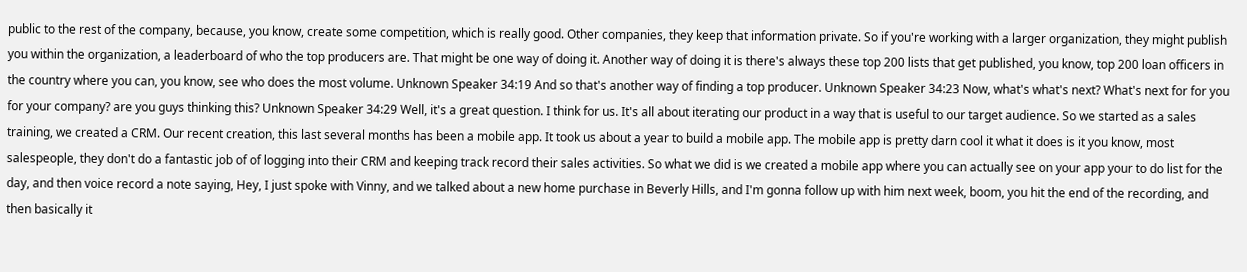public to the rest of the company, because, you know, create some competition, which is really good. Other companies, they keep that information private. So if you're working with a larger organization, they might publish you within the organization, a leaderboard of who the top producers are. That might be one way of doing it. Another way of doing it is there's always these top 200 lists that get published, you know, top 200 loan officers in the country where you can, you know, see who does the most volume. Unknown Speaker 34:19 And so that's another way of finding a top producer. Unknown Speaker 34:23 Now, what's what's next? What's next for for you for your company? are you guys thinking this? Unknown Speaker 34:29 Well, it's a great question. I think for us. It's all about iterating our product in a way that is useful to our target audience. So we started as a sales training, we created a CRM. Our recent creation, this last several months has been a mobile app. It took us about a year to build a mobile app. The mobile app is pretty darn cool it what it does is it you know, most salespeople, they don't do a fantastic job of of logging into their CRM and keeping track record their sales activities. So what we did is we created a mobile app where you can actually see on your app your to do list for the day, and then voice record a note saying, Hey, I just spoke with Vinny, and we talked about a new home purchase in Beverly Hills, and I'm gonna follow up with him next week, boom, you hit the end of the recording, and then basically it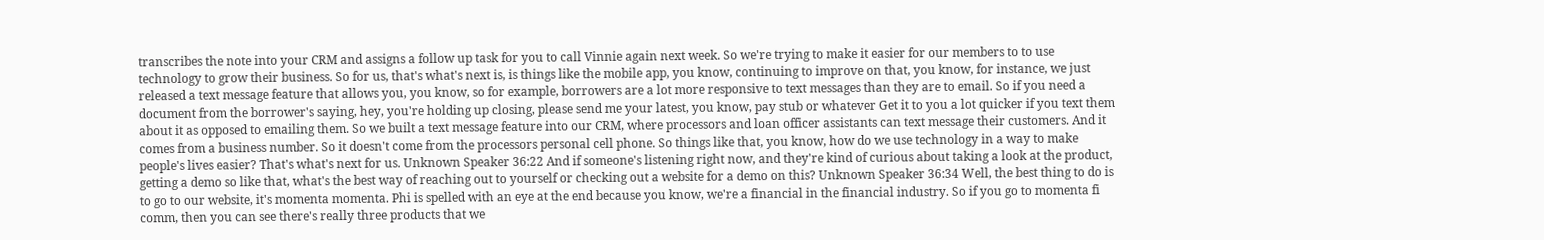transcribes the note into your CRM and assigns a follow up task for you to call Vinnie again next week. So we're trying to make it easier for our members to to use technology to grow their business. So for us, that's what's next is, is things like the mobile app, you know, continuing to improve on that, you know, for instance, we just released a text message feature that allows you, you know, so for example, borrowers are a lot more responsive to text messages than they are to email. So if you need a document from the borrower's saying, hey, you're holding up closing, please send me your latest, you know, pay stub or whatever Get it to you a lot quicker if you text them about it as opposed to emailing them. So we built a text message feature into our CRM, where processors and loan officer assistants can text message their customers. And it comes from a business number. So it doesn't come from the processors personal cell phone. So things like that, you know, how do we use technology in a way to make people's lives easier? That's what's next for us. Unknown Speaker 36:22 And if someone's listening right now, and they're kind of curious about taking a look at the product, getting a demo so like that, what's the best way of reaching out to yourself or checking out a website for a demo on this? Unknown Speaker 36:34 Well, the best thing to do is to go to our website, it's momenta momenta. Phi is spelled with an eye at the end because you know, we're a financial in the financial industry. So if you go to momenta fi comm, then you can see there's really three products that we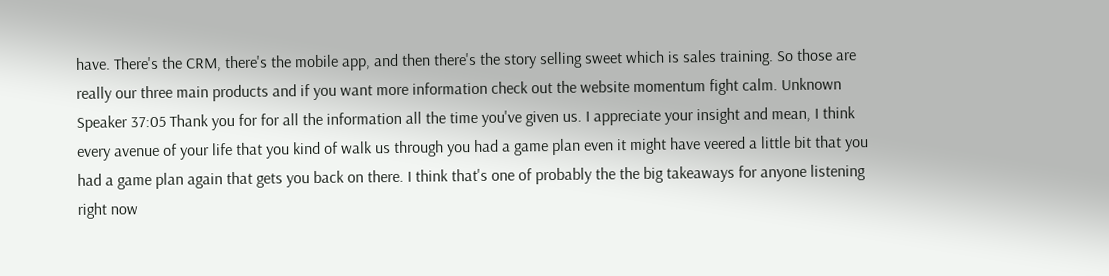have. There's the CRM, there's the mobile app, and then there's the story selling sweet which is sales training. So those are really our three main products and if you want more information check out the website momentum fight calm. Unknown Speaker 37:05 Thank you for for all the information all the time you've given us. I appreciate your insight and mean, I think every avenue of your life that you kind of walk us through you had a game plan even it might have veered a little bit that you had a game plan again that gets you back on there. I think that's one of probably the the big takeaways for anyone listening right now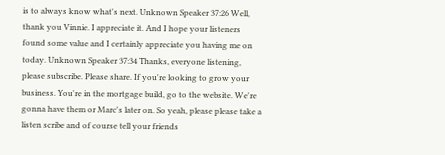is to always know what's next. Unknown Speaker 37:26 Well, thank you Vinnie. I appreciate it. And I hope your listeners found some value and I certainly appreciate you having me on today. Unknown Speaker 37:34 Thanks, everyone listening, please subscribe. Please share. If you're looking to grow your business. You're in the mortgage build, go to the website. We're gonna have them or Marc's later on. So yeah, please please take a listen scribe and of course tell your friends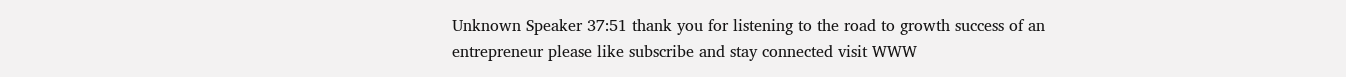Unknown Speaker 37:51 thank you for listening to the road to growth success of an entrepreneur please like subscribe and stay connected visit WWW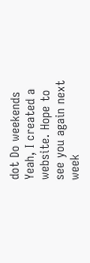dot Do weekends Yeah, I created a website. Hope to see you again next week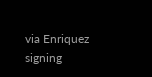via Enriquez signing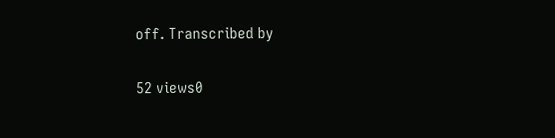off. Transcribed by

52 views0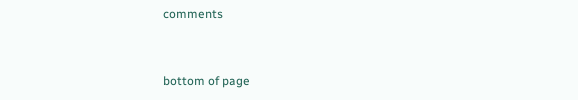comments


bottom of page